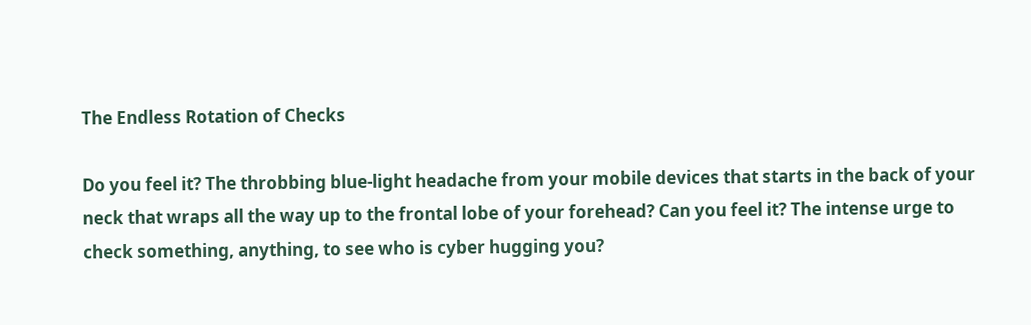The Endless Rotation of Checks

Do you feel it? The throbbing blue-light headache from your mobile devices that starts in the back of your neck that wraps all the way up to the frontal lobe of your forehead? Can you feel it? The intense urge to check something, anything, to see who is cyber hugging you?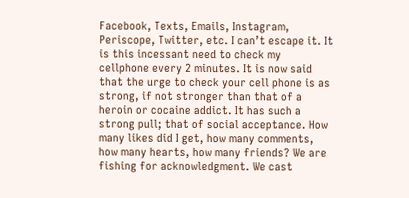Facebook, Texts, Emails, Instagram, Periscope, Twitter, etc. I can’t escape it. It is this incessant need to check my cellphone every 2 minutes. It is now said that the urge to check your cell phone is as strong, if not stronger than that of a heroin or cocaine addict. It has such a strong pull; that of social acceptance. How many likes did I get, how many comments, how many hearts, how many friends? We are fishing for acknowledgment. We cast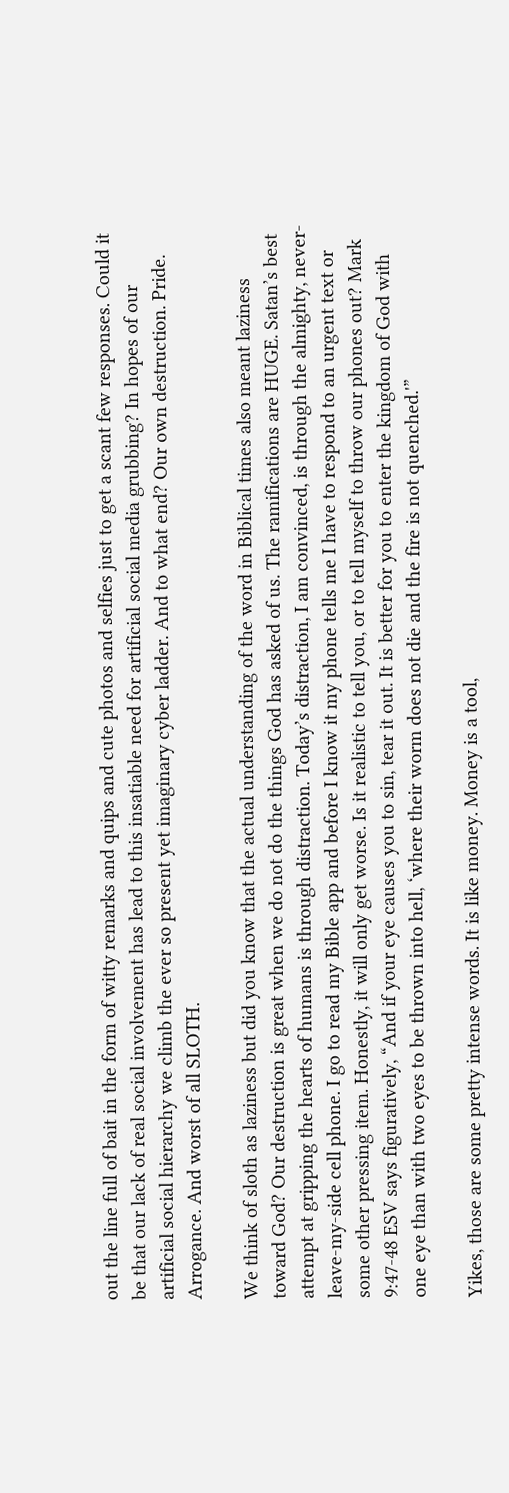out the line full of bait in the form of witty remarks and quips and cute photos and selfies just to get a scant few responses. Could it be that our lack of real social involvement has lead to this insatiable need for artificial social media grubbing? In hopes of our artificial social hierarchy we climb the ever so present yet imaginary cyber ladder. And to what end? Our own destruction. Pride. Arrogance. And worst of all SLOTH.

We think of sloth as laziness but did you know that the actual understanding of the word in Biblical times also meant laziness toward God? Our destruction is great when we do not do the things God has asked of us. The ramifications are HUGE. Satan’s best attempt at gripping the hearts of humans is through distraction. Today’s distraction, I am convinced, is through the almighty, never-leave-my-side cell phone. I go to read my Bible app and before I know it my phone tells me I have to respond to an urgent text or some other pressing item. Honestly, it will only get worse. Is it realistic to tell you, or to tell myself to throw our phones out? Mark 9:47-48 ESV says figuratively, “And if your eye causes you to sin, tear it out. It is better for you to enter the kingdom of God with one eye than with two eyes to be thrown into hell, ‘where their worm does not die and the fire is not quenched.'”

Yikes, those are some pretty intense words. It is like money. Money is a tool,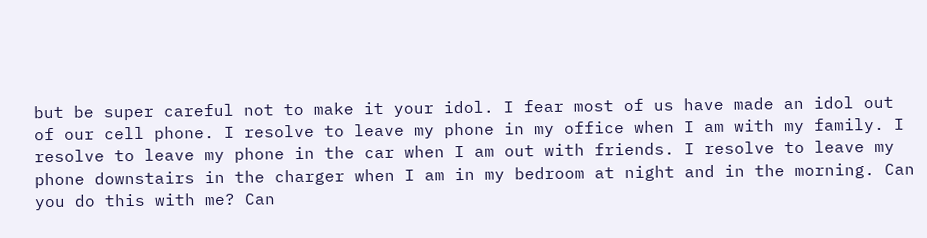but be super careful not to make it your idol. I fear most of us have made an idol out of our cell phone. I resolve to leave my phone in my office when I am with my family. I resolve to leave my phone in the car when I am out with friends. I resolve to leave my phone downstairs in the charger when I am in my bedroom at night and in the morning. Can you do this with me? Can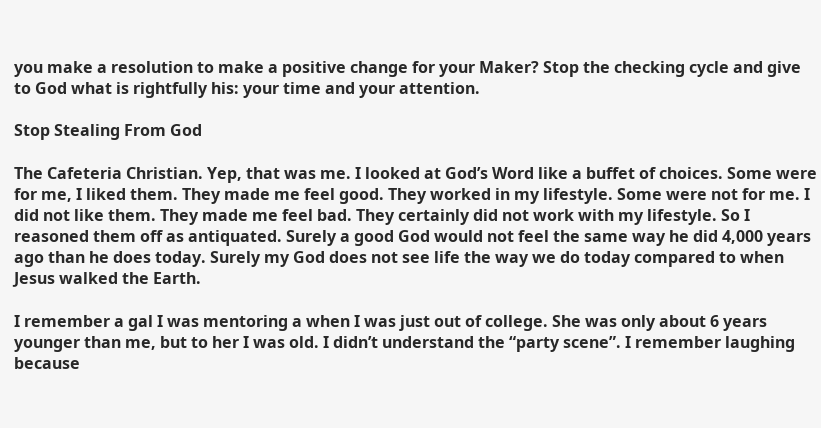you make a resolution to make a positive change for your Maker? Stop the checking cycle and give to God what is rightfully his: your time and your attention.

Stop Stealing From God

The Cafeteria Christian. Yep, that was me. I looked at God’s Word like a buffet of choices. Some were for me, I liked them. They made me feel good. They worked in my lifestyle. Some were not for me. I did not like them. They made me feel bad. They certainly did not work with my lifestyle. So I reasoned them off as antiquated. Surely a good God would not feel the same way he did 4,000 years ago than he does today. Surely my God does not see life the way we do today compared to when Jesus walked the Earth.

I remember a gal I was mentoring a when I was just out of college. She was only about 6 years younger than me, but to her I was old. I didn’t understand the “party scene”. I remember laughing because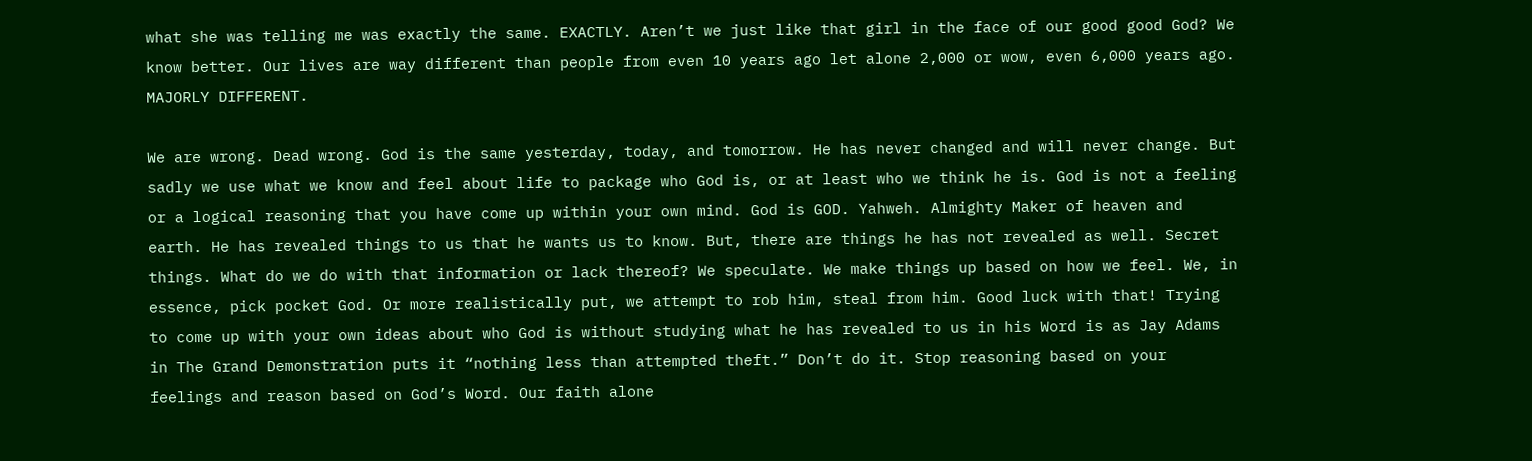what she was telling me was exactly the same. EXACTLY. Aren’t we just like that girl in the face of our good good God? We know better. Our lives are way different than people from even 10 years ago let alone 2,000 or wow, even 6,000 years ago. MAJORLY DIFFERENT.

We are wrong. Dead wrong. God is the same yesterday, today, and tomorrow. He has never changed and will never change. But sadly we use what we know and feel about life to package who God is, or at least who we think he is. God is not a feeling or a logical reasoning that you have come up within your own mind. God is GOD. Yahweh. Almighty Maker of heaven and earth. He has revealed things to us that he wants us to know. But, there are things he has not revealed as well. Secret things. What do we do with that information or lack thereof? We speculate. We make things up based on how we feel. We, in essence, pick pocket God. Or more realistically put, we attempt to rob him, steal from him. Good luck with that! Trying to come up with your own ideas about who God is without studying what he has revealed to us in his Word is as Jay Adams in The Grand Demonstration puts it “nothing less than attempted theft.” Don’t do it. Stop reasoning based on your feelings and reason based on God’s Word. Our faith alone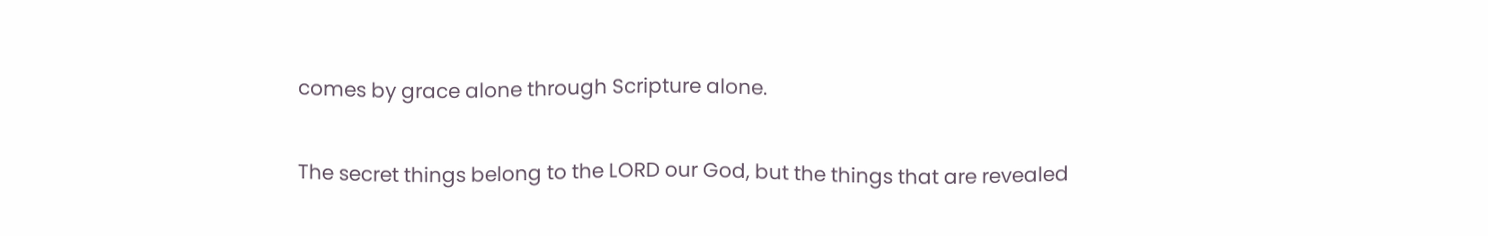comes by grace alone through Scripture alone.

The secret things belong to the LORD our God, but the things that are revealed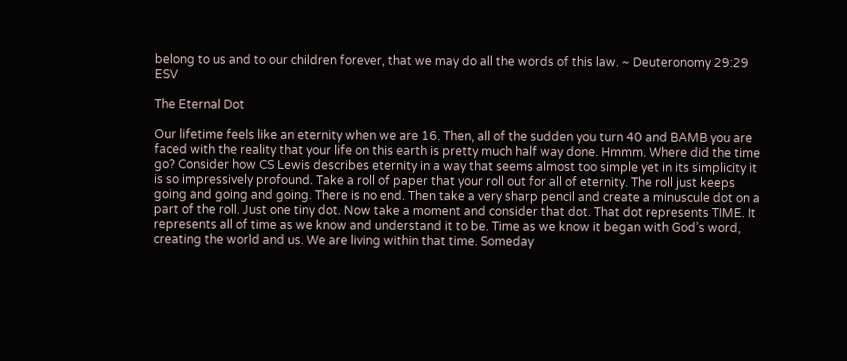belong to us and to our children forever, that we may do all the words of this law. ~ Deuteronomy 29:29 ESV

The Eternal Dot

Our lifetime feels like an eternity when we are 16. Then, all of the sudden you turn 40 and BAMB you are faced with the reality that your life on this earth is pretty much half way done. Hmmm. Where did the time go? Consider how CS Lewis describes eternity in a way that seems almost too simple yet in its simplicity it is so impressively profound. Take a roll of paper that your roll out for all of eternity. The roll just keeps going and going and going. There is no end. Then take a very sharp pencil and create a minuscule dot on a part of the roll. Just one tiny dot. Now take a moment and consider that dot. That dot represents TIME. It represents all of time as we know and understand it to be. Time as we know it began with God’s word, creating the world and us. We are living within that time. Someday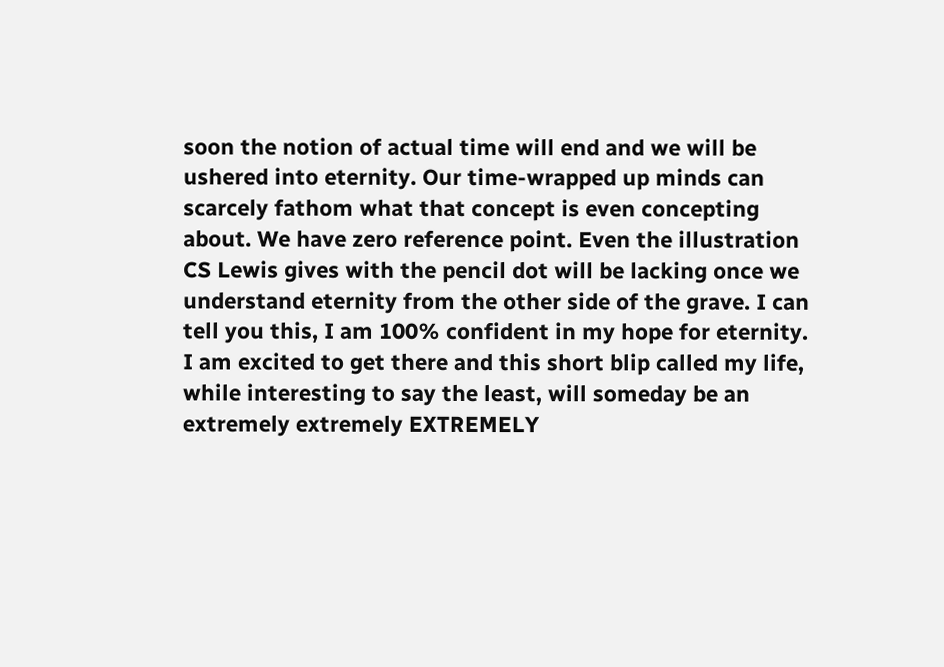soon the notion of actual time will end and we will be ushered into eternity. Our time-wrapped up minds can scarcely fathom what that concept is even concepting about. We have zero reference point. Even the illustration CS Lewis gives with the pencil dot will be lacking once we understand eternity from the other side of the grave. I can tell you this, I am 100% confident in my hope for eternity. I am excited to get there and this short blip called my life, while interesting to say the least, will someday be an extremely extremely EXTREMELY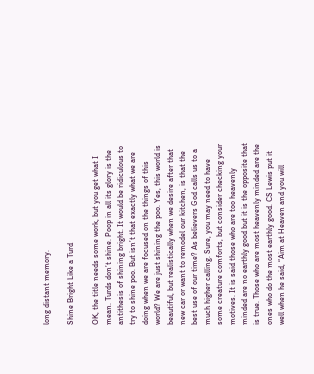long distant memory.

Shine Bright Like a Turd

OK, the title needs some work, but you get what I mean. Turds don’t shine. Poop in all its glory is the antithesis of shining bright. It would be ridiculous to try to shine poo. But isn’t that exactly what we are doing when we are focused on the things of this world? We are just shining the poo. Yes, this world is beautiful, but realistically when we desire after that new car or want to remodel our kitchen, is that the best use of our time? As believers God calls us to a much higher calling. Sure, you may need to have some creature comforts, but consider checking your motives. It is said those who are too heavenly minded are no earthly good but it is the opposite that is true. Those who are most heavenly minded are the ones who do the most earthly good. CS Lewis put it well when he said, “Aim at Heaven and you will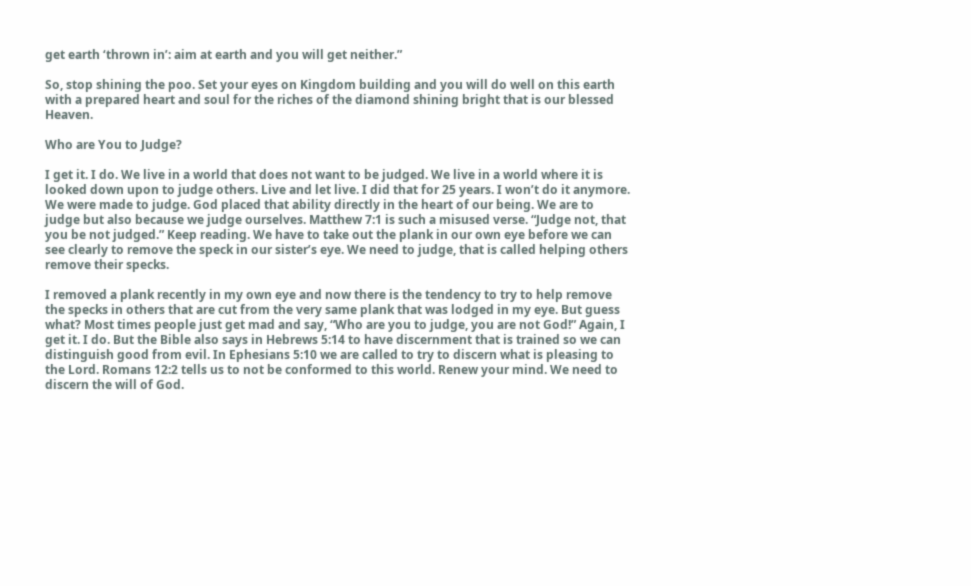get earth ‘thrown in’: aim at earth and you will get neither.”

So, stop shining the poo. Set your eyes on Kingdom building and you will do well on this earth with a prepared heart and soul for the riches of the diamond shining bright that is our blessed Heaven.

Who are You to Judge?

I get it. I do. We live in a world that does not want to be judged. We live in a world where it is looked down upon to judge others. Live and let live. I did that for 25 years. I won’t do it anymore. We were made to judge. God placed that ability directly in the heart of our being. We are to judge but also because we judge ourselves. Matthew 7:1 is such a misused verse. “Judge not, that you be not judged.” Keep reading. We have to take out the plank in our own eye before we can see clearly to remove the speck in our sister’s eye. We need to judge, that is called helping others remove their specks.

I removed a plank recently in my own eye and now there is the tendency to try to help remove the specks in others that are cut from the very same plank that was lodged in my eye. But guess what? Most times people just get mad and say, “Who are you to judge, you are not God!” Again, I get it. I do. But the Bible also says in Hebrews 5:14 to have discernment that is trained so we can distinguish good from evil. In Ephesians 5:10 we are called to try to discern what is pleasing to the Lord. Romans 12:2 tells us to not be conformed to this world. Renew your mind. We need to discern the will of God.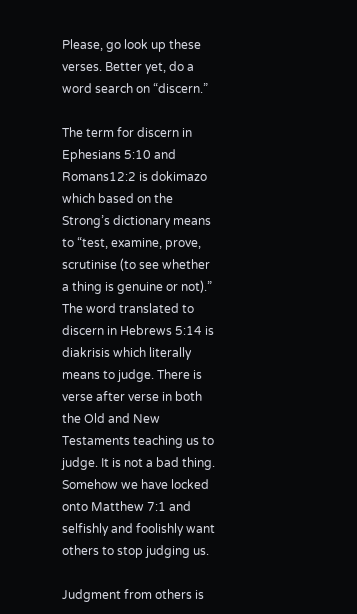Please, go look up these verses. Better yet, do a word search on “discern.”

The term for discern in Ephesians 5:10 and Romans12:2 is dokimazo which based on the Strong’s dictionary means to “test, examine, prove, scrutinise (to see whether a thing is genuine or not).” The word translated to discern in Hebrews 5:14 is diakrisis which literally means to judge. There is verse after verse in both the Old and New Testaments teaching us to judge. It is not a bad thing. Somehow we have locked onto Matthew 7:1 and selfishly and foolishly want others to stop judging us.

Judgment from others is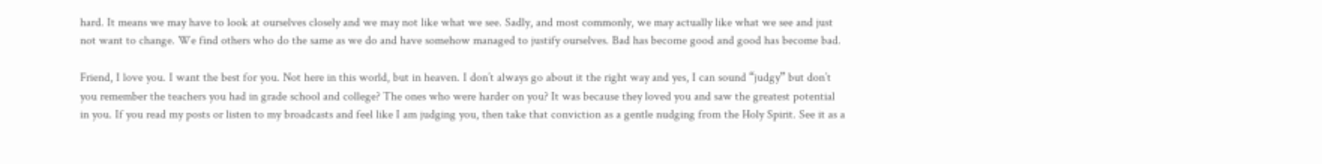hard. It means we may have to look at ourselves closely and we may not like what we see. Sadly, and most commonly, we may actually like what we see and just not want to change. We find others who do the same as we do and have somehow managed to justify ourselves. Bad has become good and good has become bad.

Friend, I love you. I want the best for you. Not here in this world, but in heaven. I don’t always go about it the right way and yes, I can sound “judgy” but don’t you remember the teachers you had in grade school and college? The ones who were harder on you? It was because they loved you and saw the greatest potential in you. If you read my posts or listen to my broadcasts and feel like I am judging you, then take that conviction as a gentle nudging from the Holy Spirit. See it as a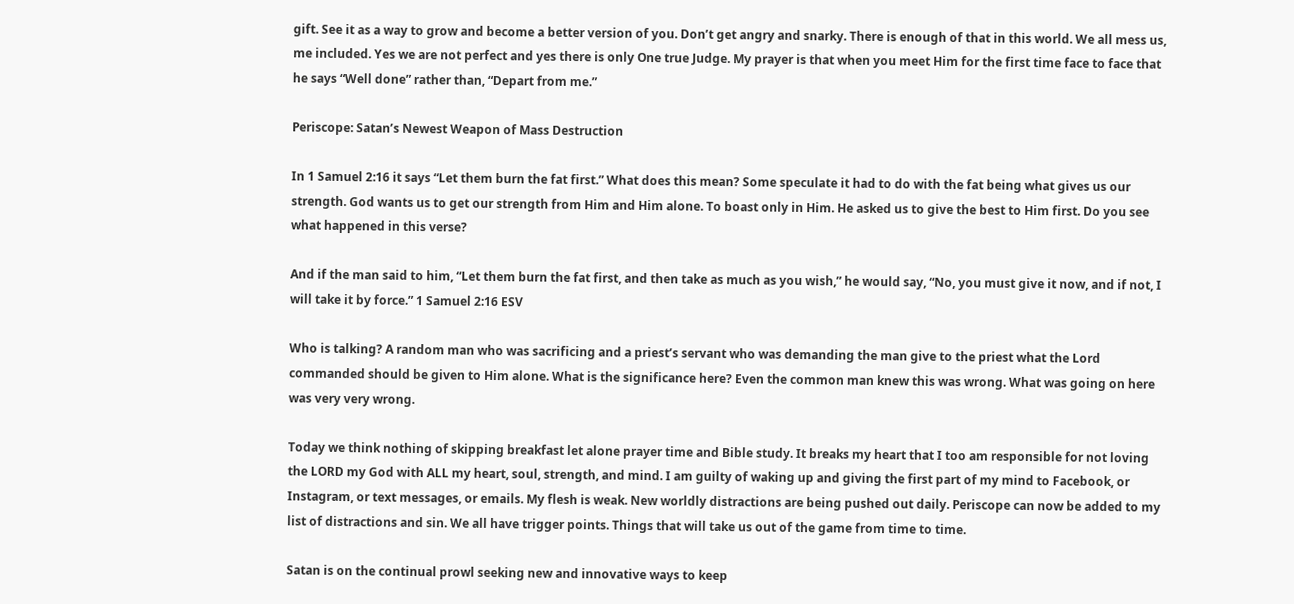gift. See it as a way to grow and become a better version of you. Don’t get angry and snarky. There is enough of that in this world. We all mess us, me included. Yes we are not perfect and yes there is only One true Judge. My prayer is that when you meet Him for the first time face to face that he says “Well done” rather than, “Depart from me.”

Periscope: Satan’s Newest Weapon of Mass Destruction

In 1 Samuel 2:16 it says “Let them burn the fat first.” What does this mean? Some speculate it had to do with the fat being what gives us our strength. God wants us to get our strength from Him and Him alone. To boast only in Him. He asked us to give the best to Him first. Do you see what happened in this verse?

And if the man said to him, “Let them burn the fat first, and then take as much as you wish,” he would say, “No, you must give it now, and if not, I will take it by force.” 1 Samuel 2:16 ESV

Who is talking? A random man who was sacrificing and a priest’s servant who was demanding the man give to the priest what the Lord commanded should be given to Him alone. What is the significance here? Even the common man knew this was wrong. What was going on here was very very wrong.

Today we think nothing of skipping breakfast let alone prayer time and Bible study. It breaks my heart that I too am responsible for not loving the LORD my God with ALL my heart, soul, strength, and mind. I am guilty of waking up and giving the first part of my mind to Facebook, or Instagram, or text messages, or emails. My flesh is weak. New worldly distractions are being pushed out daily. Periscope can now be added to my list of distractions and sin. We all have trigger points. Things that will take us out of the game from time to time.

Satan is on the continual prowl seeking new and innovative ways to keep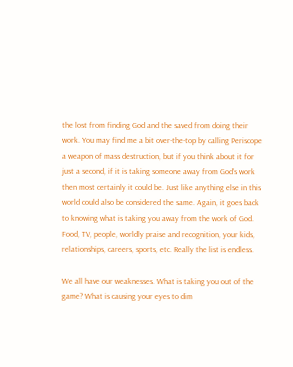the lost from finding God and the saved from doing their work. You may find me a bit over-the-top by calling Periscope a weapon of mass destruction, but if you think about it for just a second, if it is taking someone away from God’s work then most certainly it could be. Just like anything else in this world could also be considered the same. Again, it goes back to knowing what is taking you away from the work of God. Food, TV, people, worldly praise and recognition, your kids, relationships, careers, sports, etc. Really the list is endless.

We all have our weaknesses. What is taking you out of the game? What is causing your eyes to dim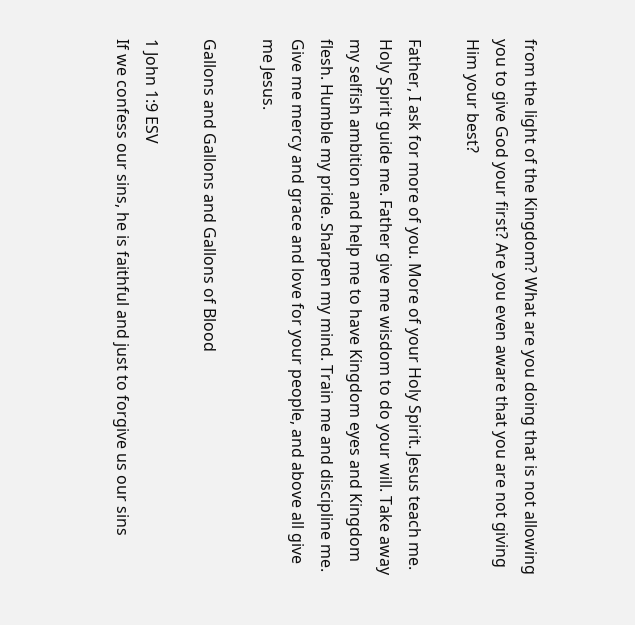from the light of the Kingdom? What are you doing that is not allowing you to give God your first? Are you even aware that you are not giving Him your best?

Father, I ask for more of you. More of your Holy Spirit. Jesus teach me. Holy Spirit guide me. Father give me wisdom to do your will. Take away my selfish ambition and help me to have Kingdom eyes and Kingdom flesh. Humble my pride. Sharpen my mind. Train me and discipline me. Give me mercy and grace and love for your people, and above all give me Jesus.

Gallons and Gallons and Gallons of Blood

1 John 1:9 ESV
If we confess our sins, he is faithful and just to forgive us our sins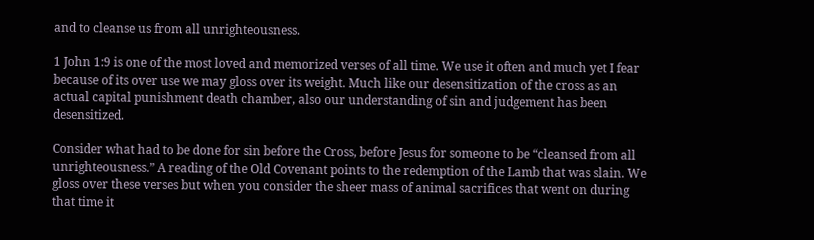and to cleanse us from all unrighteousness.

1 John 1:9 is one of the most loved and memorized verses of all time. We use it often and much yet I fear because of its over use we may gloss over its weight. Much like our desensitization of the cross as an actual capital punishment death chamber, also our understanding of sin and judgement has been desensitized.

Consider what had to be done for sin before the Cross, before Jesus for someone to be “cleansed from all unrighteousness.” A reading of the Old Covenant points to the redemption of the Lamb that was slain. We gloss over these verses but when you consider the sheer mass of animal sacrifices that went on during that time it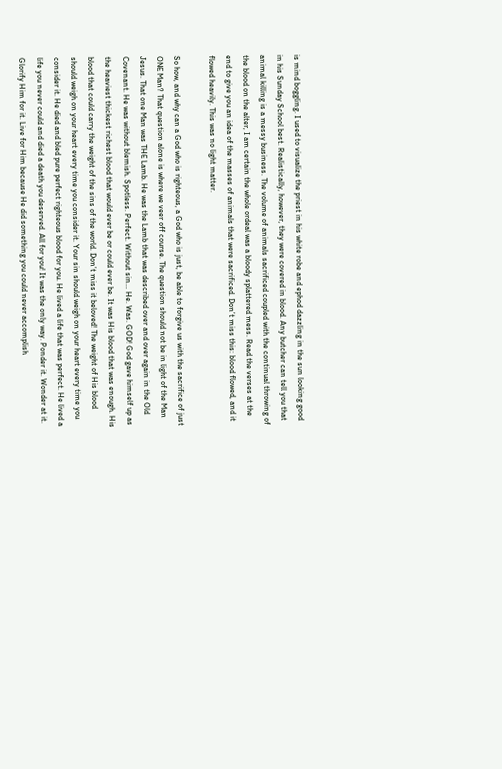is mind boggling. I used to visualize the priest in his white robe and ephod dazzling in the sun looking good in his Sunday School best. Realistically, however, they were covered in blood. Any butcher can tell you that animal killing is a messy business. The volume of animals sacrificed coupled with the continual throwing of the blood on the alter, I am certain the whole ordeal was a bloody splattered mess. Read the verses at the end to give you an idea of the masses of animals that were sacrificed. Don’t miss this: blood flowed, and it flowed heavily. This was no light matter.

So how, and why can a God who is righteous, a God who is just, be able to forgive us with the sacrifice of just ONE Man? That question alone is where we veer off course. The question should not be in light of the Man Jesus. That one Man was THE Lamb. He was the Lamb that was described over and over again in the Old Covenant. He was without blemish. Spotless. Perfect. Without sin… He. Was. GOD! God gave himself up as the heaviest thickest richest blood that would ever be or could ever be. It was His blood that was enough. His blood that could carry the weight of the sins of the world. Don’t miss it beloved! The weight of His blood should weigh on your heart every time you consider it. Your sin should weigh on your heart every time you consider it. He died and bled pure perfect righteous blood for you. He lived a life that was perfect. He lived a life you never could and died a death you deserved. All for you! It was the only way. Ponder it. Wonder at it. Glorify Him for it. Live for Him because He did something you could never accomplish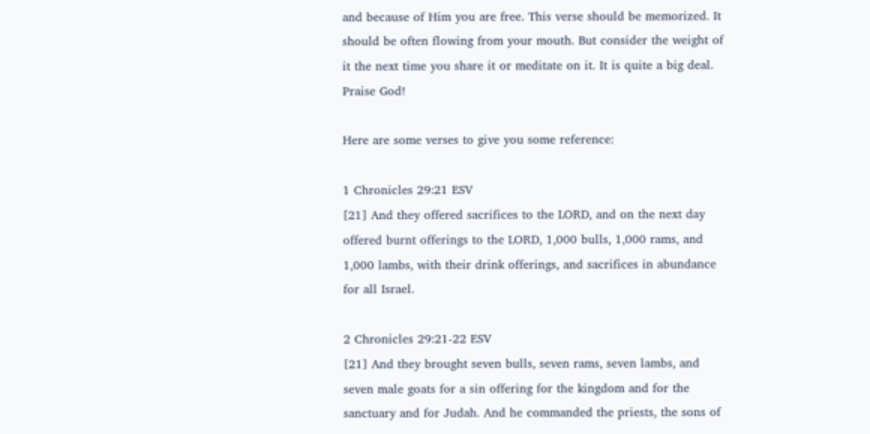and because of Him you are free. This verse should be memorized. It should be often flowing from your mouth. But consider the weight of it the next time you share it or meditate on it. It is quite a big deal. Praise God!

Here are some verses to give you some reference:

1 Chronicles 29:21 ESV
[21] And they offered sacrifices to the LORD, and on the next day offered burnt offerings to the LORD, 1,000 bulls, 1,000 rams, and 1,000 lambs, with their drink offerings, and sacrifices in abundance for all Israel.

2 Chronicles 29:21-22 ESV
[21] And they brought seven bulls, seven rams, seven lambs, and seven male goats for a sin offering for the kingdom and for the sanctuary and for Judah. And he commanded the priests, the sons of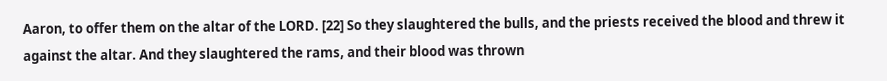Aaron, to offer them on the altar of the LORD. [22] So they slaughtered the bulls, and the priests received the blood and threw it against the altar. And they slaughtered the rams, and their blood was thrown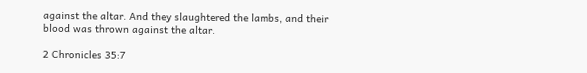against the altar. And they slaughtered the lambs, and their blood was thrown against the altar.

2 Chronicles 35:7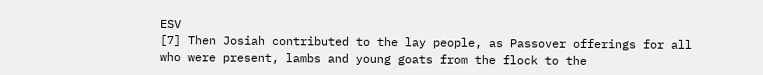ESV
[7] Then Josiah contributed to the lay people, as Passover offerings for all who were present, lambs and young goats from the flock to the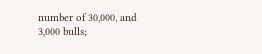number of 30,000, and 3,000 bulls;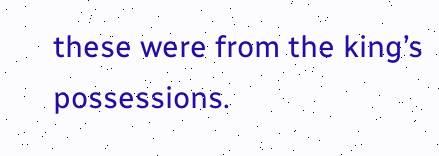these were from the king’s possessions.